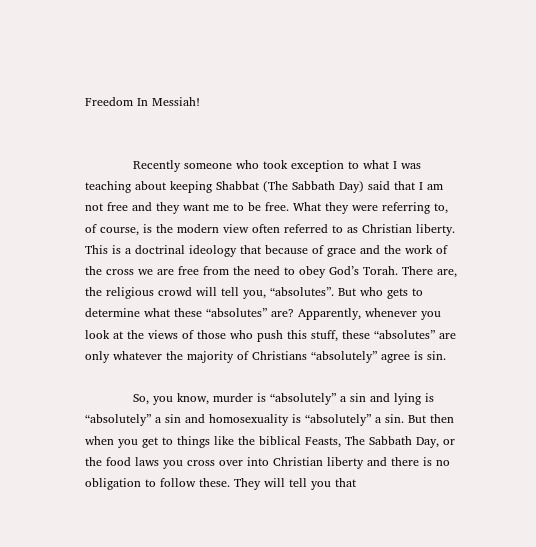Freedom In Messiah!


            Recently someone who took exception to what I was teaching about keeping Shabbat (The Sabbath Day) said that I am not free and they want me to be free. What they were referring to, of course, is the modern view often referred to as Christian liberty. This is a doctrinal ideology that because of grace and the work of the cross we are free from the need to obey God’s Torah. There are, the religious crowd will tell you, “absolutes”. But who gets to determine what these “absolutes” are? Apparently, whenever you look at the views of those who push this stuff, these “absolutes” are only whatever the majority of Christians “absolutely” agree is sin.

            So, you know, murder is “absolutely” a sin and lying is “absolutely” a sin and homosexuality is “absolutely” a sin. But then when you get to things like the biblical Feasts, The Sabbath Day, or the food laws you cross over into Christian liberty and there is no obligation to follow these. They will tell you that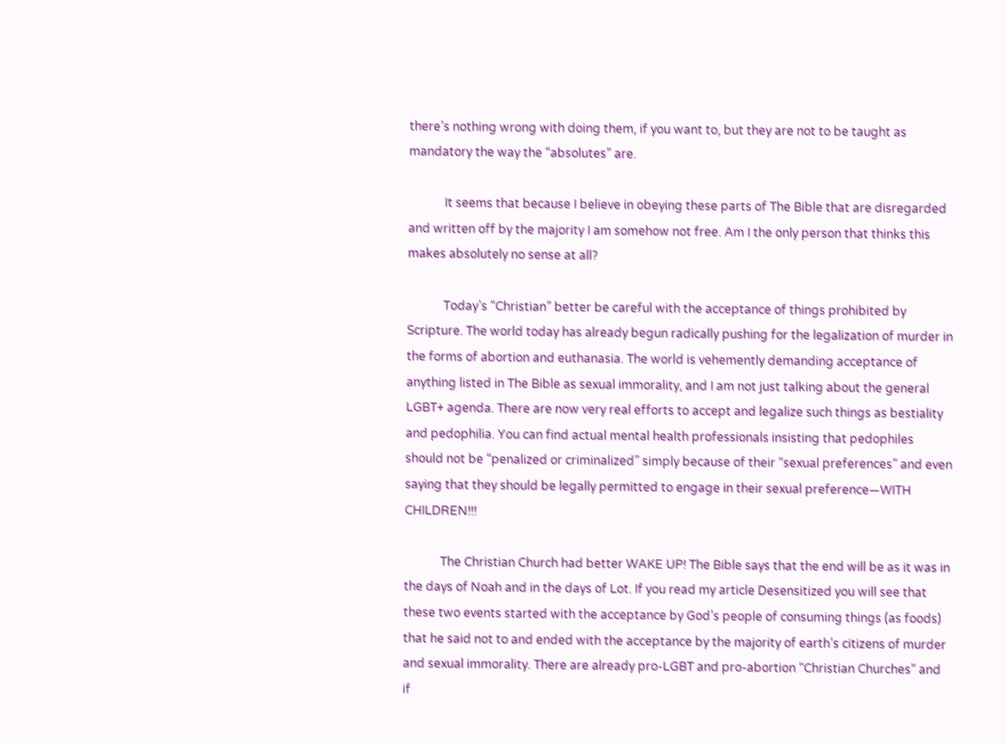there’s nothing wrong with doing them, if you want to, but they are not to be taught as mandatory the way the “absolutes” are.

            It seems that because I believe in obeying these parts of The Bible that are disregarded and written off by the majority I am somehow not free. Am I the only person that thinks this makes absolutely no sense at all?

            Today’s “Christian” better be careful with the acceptance of things prohibited by Scripture. The world today has already begun radically pushing for the legalization of murder in the forms of abortion and euthanasia. The world is vehemently demanding acceptance of anything listed in The Bible as sexual immorality, and I am not just talking about the general LGBT+ agenda. There are now very real efforts to accept and legalize such things as bestiality and pedophilia. You can find actual mental health professionals insisting that pedophiles should not be “penalized or criminalized” simply because of their “sexual preferences” and even saying that they should be legally permitted to engage in their sexual preference—WITH CHILDREN!!!

            The Christian Church had better WAKE UP! The Bible says that the end will be as it was in the days of Noah and in the days of Lot. If you read my article Desensitized you will see that these two events started with the acceptance by God’s people of consuming things (as foods) that he said not to and ended with the acceptance by the majority of earth’s citizens of murder and sexual immorality. There are already pro-LGBT and pro-abortion “Christian Churches” and if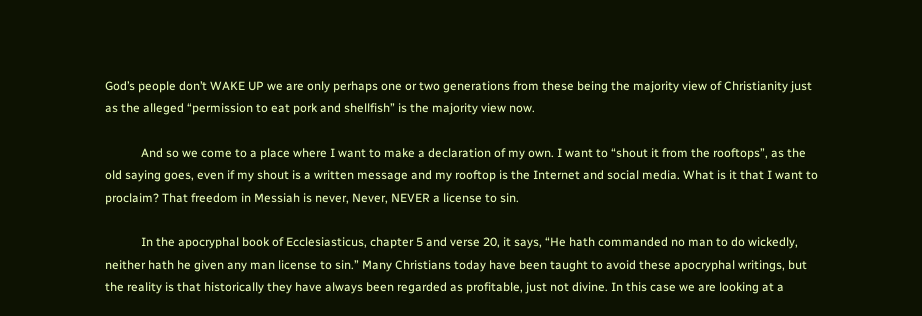God’s people don’t WAKE UP we are only perhaps one or two generations from these being the majority view of Christianity just as the alleged “permission to eat pork and shellfish” is the majority view now.

            And so we come to a place where I want to make a declaration of my own. I want to “shout it from the rooftops”, as the old saying goes, even if my shout is a written message and my rooftop is the Internet and social media. What is it that I want to proclaim? That freedom in Messiah is never, Never, NEVER a license to sin.

            In the apocryphal book of Ecclesiasticus, chapter 5 and verse 20, it says, “He hath commanded no man to do wickedly, neither hath he given any man license to sin.” Many Christians today have been taught to avoid these apocryphal writings, but the reality is that historically they have always been regarded as profitable, just not divine. In this case we are looking at a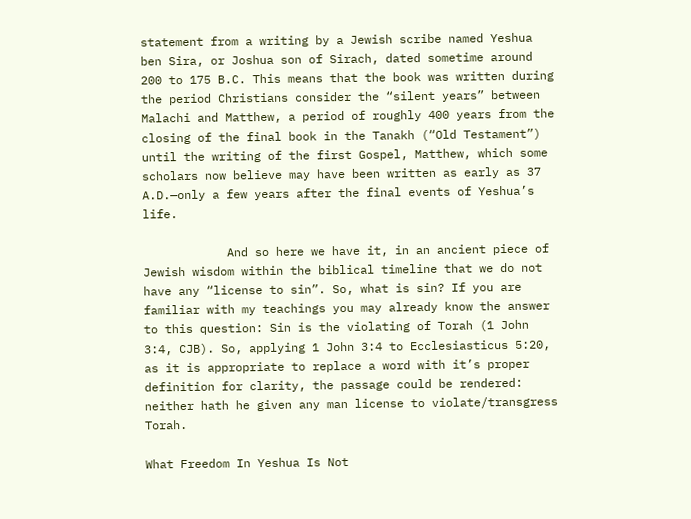statement from a writing by a Jewish scribe named Yeshua ben Sira, or Joshua son of Sirach, dated sometime around 200 to 175 B.C. This means that the book was written during the period Christians consider the “silent years” between Malachi and Matthew, a period of roughly 400 years from the closing of the final book in the Tanakh (“Old Testament”) until the writing of the first Gospel, Matthew, which some scholars now believe may have been written as early as 37 A.D.—only a few years after the final events of Yeshua’s life.

            And so here we have it, in an ancient piece of Jewish wisdom within the biblical timeline that we do not have any “license to sin”. So, what is sin? If you are familiar with my teachings you may already know the answer to this question: Sin is the violating of Torah (1 John 3:4, CJB). So, applying 1 John 3:4 to Ecclesiasticus 5:20, as it is appropriate to replace a word with it’s proper definition for clarity, the passage could be rendered: neither hath he given any man license to violate/transgress Torah.

What Freedom In Yeshua Is Not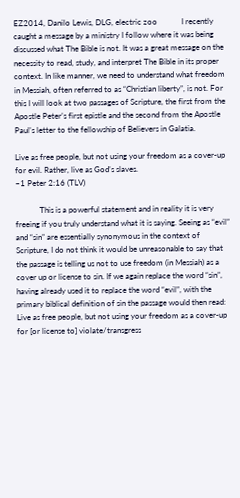EZ2014, Danilo Lewis, DLG, electric zoo            I recently caught a message by a ministry I follow where it was being discussed what The Bible is not. It was a great message on the necessity to read, study, and interpret The Bible in its proper context. In like manner, we need to understand what freedom in Messiah, often referred to as “Christian liberty”, is not. For this I will look at two passages of Scripture, the first from the Apostle Peter’s first epistle and the second from the Apostle Paul’s letter to the fellowship of Believers in Galatia.

Live as free people, but not using your freedom as a cover-up for evil. Rather, live as God’s slaves.
~1 Peter 2:16 (TLV)

            This is a powerful statement and in reality it is very freeing if you truly understand what it is saying. Seeing as “evil” and “sin” are essentially synonymous in the context of Scripture, I do not think it would be unreasonable to say that the passage is telling us not to use freedom (in Messiah) as a cover up or license to sin. If we again replace the word “sin”, having already used it to replace the word “evil”, with the primary biblical definition of sin the passage would then read: Live as free people, but not using your freedom as a cover-up for [or license to] violate/transgress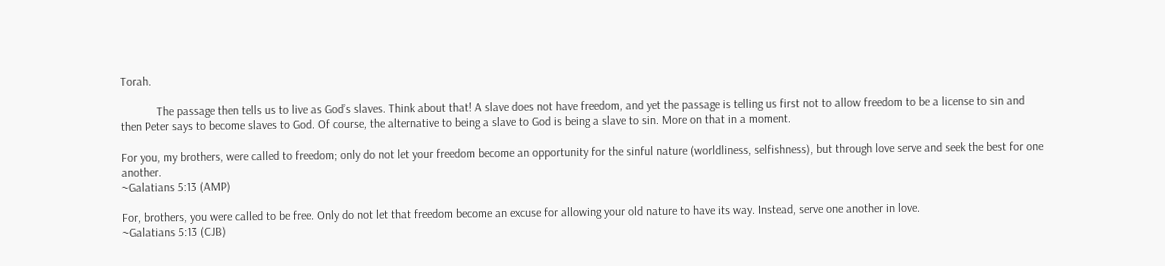Torah.

            The passage then tells us to live as God’s slaves. Think about that! A slave does not have freedom, and yet the passage is telling us first not to allow freedom to be a license to sin and then Peter says to become slaves to God. Of course, the alternative to being a slave to God is being a slave to sin. More on that in a moment.

For you, my brothers, were called to freedom; only do not let your freedom become an opportunity for the sinful nature (worldliness, selfishness), but through love serve and seek the best for one another.
~Galatians 5:13 (AMP)

For, brothers, you were called to be free. Only do not let that freedom become an excuse for allowing your old nature to have its way. Instead, serve one another in love.
~Galatians 5:13 (CJB)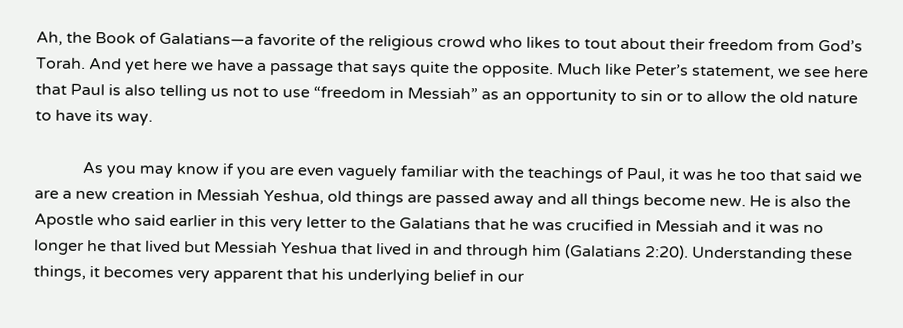Ah, the Book of Galatians—a favorite of the religious crowd who likes to tout about their freedom from God’s Torah. And yet here we have a passage that says quite the opposite. Much like Peter’s statement, we see here that Paul is also telling us not to use “freedom in Messiah” as an opportunity to sin or to allow the old nature to have its way.

            As you may know if you are even vaguely familiar with the teachings of Paul, it was he too that said we are a new creation in Messiah Yeshua, old things are passed away and all things become new. He is also the Apostle who said earlier in this very letter to the Galatians that he was crucified in Messiah and it was no longer he that lived but Messiah Yeshua that lived in and through him (Galatians 2:20). Understanding these things, it becomes very apparent that his underlying belief in our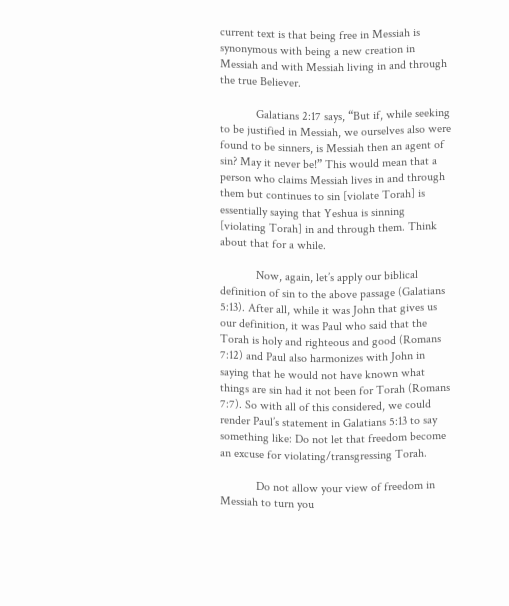current text is that being free in Messiah is synonymous with being a new creation in Messiah and with Messiah living in and through the true Believer.

            Galatians 2:17 says, “But if, while seeking to be justified in Messiah, we ourselves also were found to be sinners, is Messiah then an agent of sin? May it never be!” This would mean that a person who claims Messiah lives in and through them but continues to sin [violate Torah] is essentially saying that Yeshua is sinning [violating Torah] in and through them. Think about that for a while.

            Now, again, let’s apply our biblical definition of sin to the above passage (Galatians 5:13). After all, while it was John that gives us our definition, it was Paul who said that the Torah is holy and righteous and good (Romans 7:12) and Paul also harmonizes with John in saying that he would not have known what things are sin had it not been for Torah (Romans 7:7). So with all of this considered, we could render Paul’s statement in Galatians 5:13 to say something like: Do not let that freedom become an excuse for violating/transgressing Torah.

            Do not allow your view of freedom in Messiah to turn you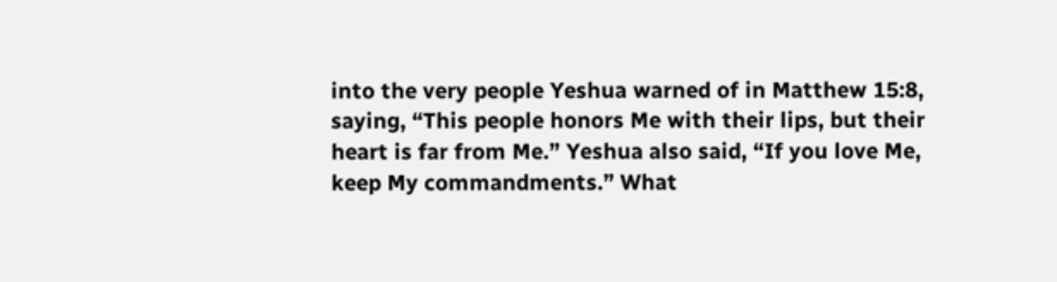into the very people Yeshua warned of in Matthew 15:8, saying, “This people honors Me with their lips, but their heart is far from Me.” Yeshua also said, “If you love Me, keep My commandments.” What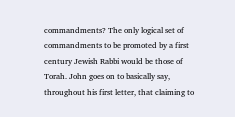commandments? The only logical set of commandments to be promoted by a first century Jewish Rabbi would be those of Torah. John goes on to basically say, throughout his first letter, that claiming to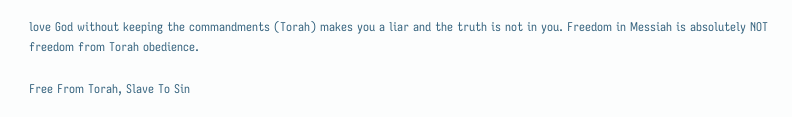love God without keeping the commandments (Torah) makes you a liar and the truth is not in you. Freedom in Messiah is absolutely NOT freedom from Torah obedience.

Free From Torah, Slave To Sin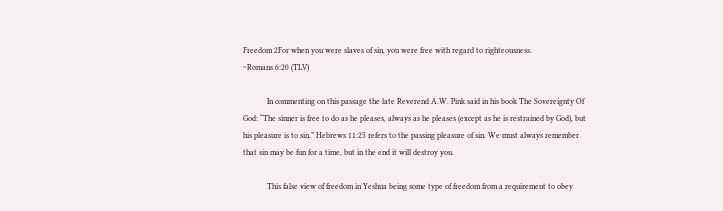Freedom 2For when you were slaves of sin, you were free with regard to righteousness.
~Romans 6:20 (TLV)

            In commenting on this passage the late Reverend A.W. Pink said in his book The Sovereignty Of God: “The sinner is free to do as he pleases, always as he pleases (except as he is restrained by God), but his pleasure is to sin.” Hebrews 11:25 refers to the passing pleasure of sin. We must always remember that sin may be fun for a time, but in the end it will destroy you.

            This false view of freedom in Yeshua being some type of freedom from a requirement to obey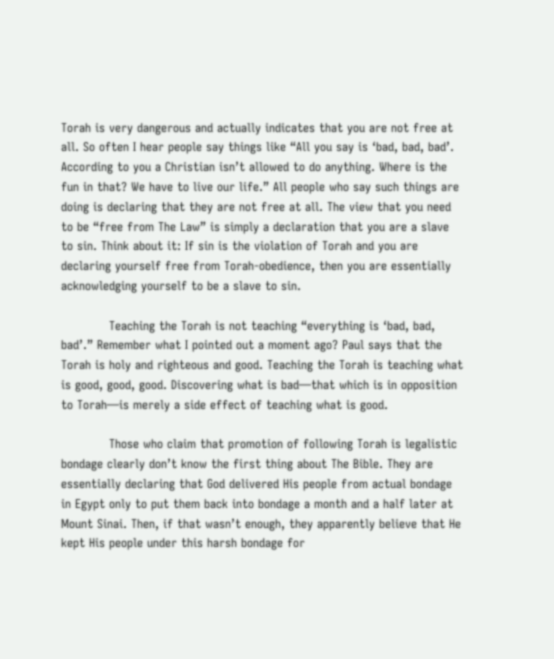Torah is very dangerous and actually indicates that you are not free at all. So often I hear people say things like “All you say is ‘bad, bad, bad’. According to you a Christian isn’t allowed to do anything. Where is the fun in that? We have to live our life.” All people who say such things are doing is declaring that they are not free at all. The view that you need to be “free from The Law” is simply a declaration that you are a slave to sin. Think about it: If sin is the violation of Torah and you are declaring yourself free from Torah-obedience, then you are essentially acknowledging yourself to be a slave to sin.

            Teaching the Torah is not teaching “everything is ‘bad, bad, bad’.” Remember what I pointed out a moment ago? Paul says that the Torah is holy and righteous and good. Teaching the Torah is teaching what is good, good, good. Discovering what is bad—that which is in opposition to Torah—is merely a side effect of teaching what is good.

            Those who claim that promotion of following Torah is legalistic bondage clearly don’t know the first thing about The Bible. They are essentially declaring that God delivered His people from actual bondage in Egypt only to put them back into bondage a month and a half later at Mount Sinai. Then, if that wasn’t enough, they apparently believe that He kept His people under this harsh bondage for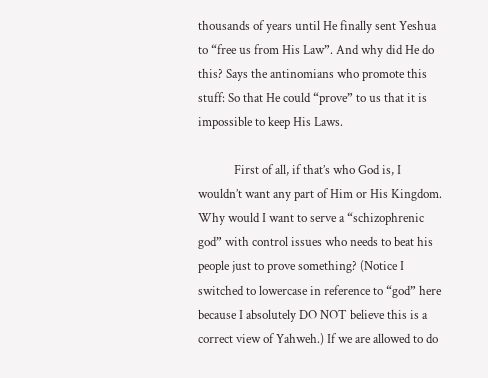thousands of years until He finally sent Yeshua to “free us from His Law”. And why did He do this? Says the antinomians who promote this stuff: So that He could “prove” to us that it is impossible to keep His Laws.

            First of all, if that’s who God is, I wouldn’t want any part of Him or His Kingdom. Why would I want to serve a “schizophrenic god” with control issues who needs to beat his people just to prove something? (Notice I switched to lowercase in reference to “god” here because I absolutely DO NOT believe this is a correct view of Yahweh.) If we are allowed to do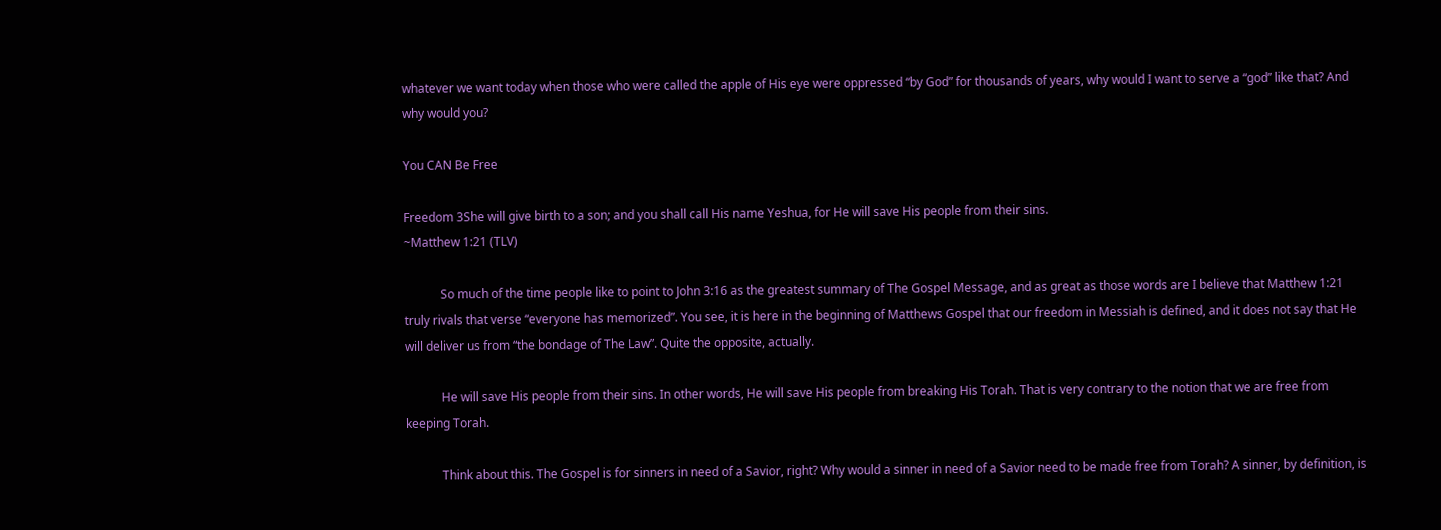whatever we want today when those who were called the apple of His eye were oppressed “by God” for thousands of years, why would I want to serve a “god” like that? And why would you?

You CAN Be Free

Freedom 3She will give birth to a son; and you shall call His name Yeshua, for He will save His people from their sins.
~Matthew 1:21 (TLV)

            So much of the time people like to point to John 3:16 as the greatest summary of The Gospel Message, and as great as those words are I believe that Matthew 1:21 truly rivals that verse “everyone has memorized”. You see, it is here in the beginning of Matthews Gospel that our freedom in Messiah is defined, and it does not say that He will deliver us from “the bondage of The Law”. Quite the opposite, actually.

            He will save His people from their sins. In other words, He will save His people from breaking His Torah. That is very contrary to the notion that we are free from keeping Torah.

            Think about this. The Gospel is for sinners in need of a Savior, right? Why would a sinner in need of a Savior need to be made free from Torah? A sinner, by definition, is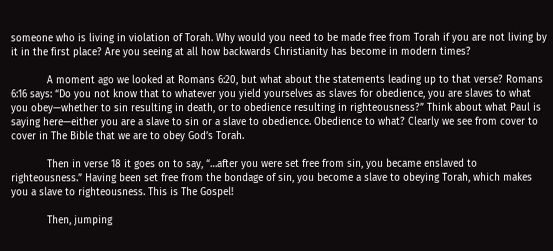someone who is living in violation of Torah. Why would you need to be made free from Torah if you are not living by it in the first place? Are you seeing at all how backwards Christianity has become in modern times?

            A moment ago we looked at Romans 6:20, but what about the statements leading up to that verse? Romans 6:16 says: “Do you not know that to whatever you yield yourselves as slaves for obedience, you are slaves to what you obey—whether to sin resulting in death, or to obedience resulting in righteousness?” Think about what Paul is saying here—either you are a slave to sin or a slave to obedience. Obedience to what? Clearly we see from cover to cover in The Bible that we are to obey God’s Torah.

            Then in verse 18 it goes on to say, “…after you were set free from sin, you became enslaved to righteousness.” Having been set free from the bondage of sin, you become a slave to obeying Torah, which makes you a slave to righteousness. This is The Gospel!

            Then, jumping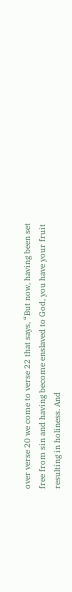over verse 20 we come to verse 22 that says, “But now, having been set free from sin and having become enslaved to God, you have your fruit resulting in holiness. And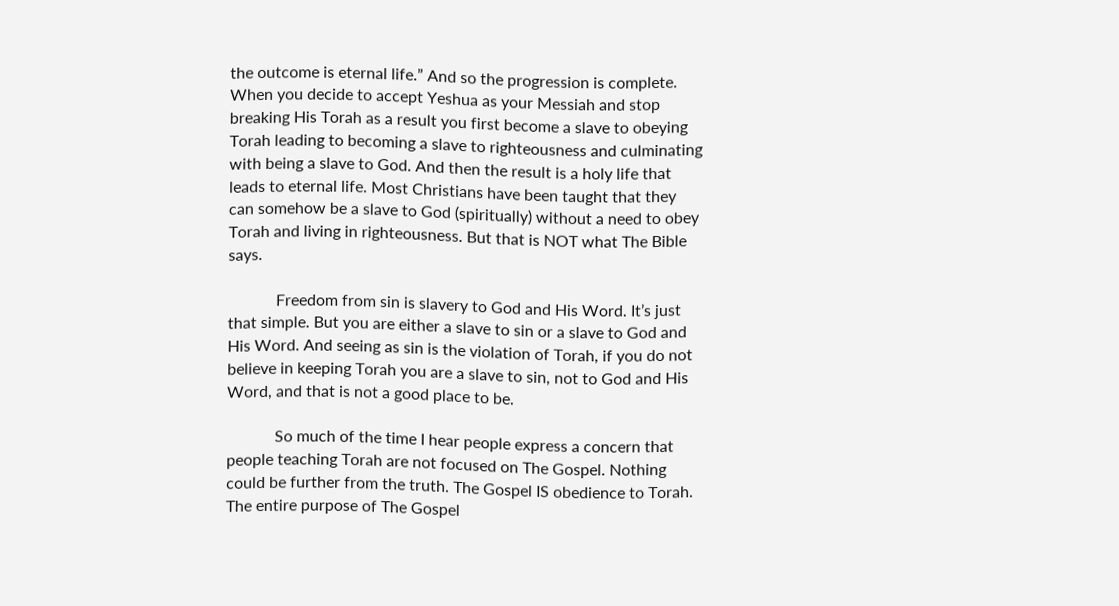the outcome is eternal life.” And so the progression is complete. When you decide to accept Yeshua as your Messiah and stop breaking His Torah as a result you first become a slave to obeying Torah leading to becoming a slave to righteousness and culminating with being a slave to God. And then the result is a holy life that leads to eternal life. Most Christians have been taught that they can somehow be a slave to God (spiritually) without a need to obey Torah and living in righteousness. But that is NOT what The Bible says.

            Freedom from sin is slavery to God and His Word. It’s just that simple. But you are either a slave to sin or a slave to God and His Word. And seeing as sin is the violation of Torah, if you do not believe in keeping Torah you are a slave to sin, not to God and His Word, and that is not a good place to be.

            So much of the time I hear people express a concern that people teaching Torah are not focused on The Gospel. Nothing could be further from the truth. The Gospel IS obedience to Torah. The entire purpose of The Gospel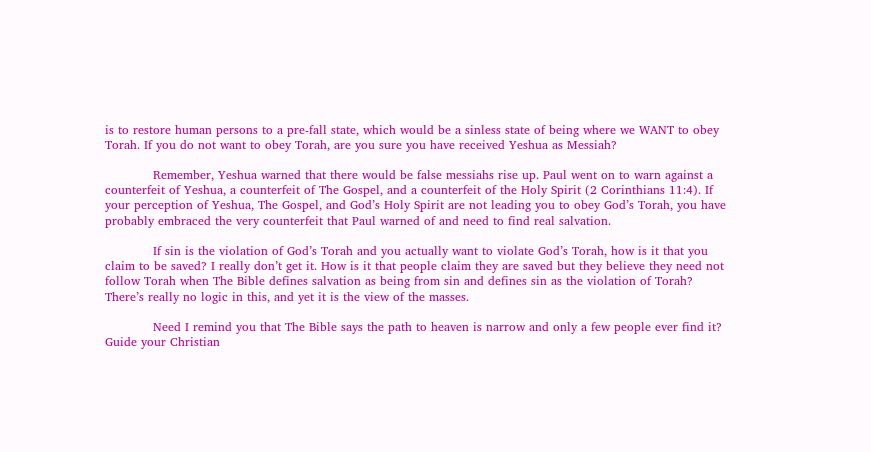is to restore human persons to a pre-fall state, which would be a sinless state of being where we WANT to obey Torah. If you do not want to obey Torah, are you sure you have received Yeshua as Messiah?

            Remember, Yeshua warned that there would be false messiahs rise up. Paul went on to warn against a counterfeit of Yeshua, a counterfeit of The Gospel, and a counterfeit of the Holy Spirit (2 Corinthians 11:4). If your perception of Yeshua, The Gospel, and God’s Holy Spirit are not leading you to obey God’s Torah, you have probably embraced the very counterfeit that Paul warned of and need to find real salvation.

            If sin is the violation of God’s Torah and you actually want to violate God’s Torah, how is it that you claim to be saved? I really don’t get it. How is it that people claim they are saved but they believe they need not follow Torah when The Bible defines salvation as being from sin and defines sin as the violation of Torah? There’s really no logic in this, and yet it is the view of the masses.

            Need I remind you that The Bible says the path to heaven is narrow and only a few people ever find it? Guide your Christian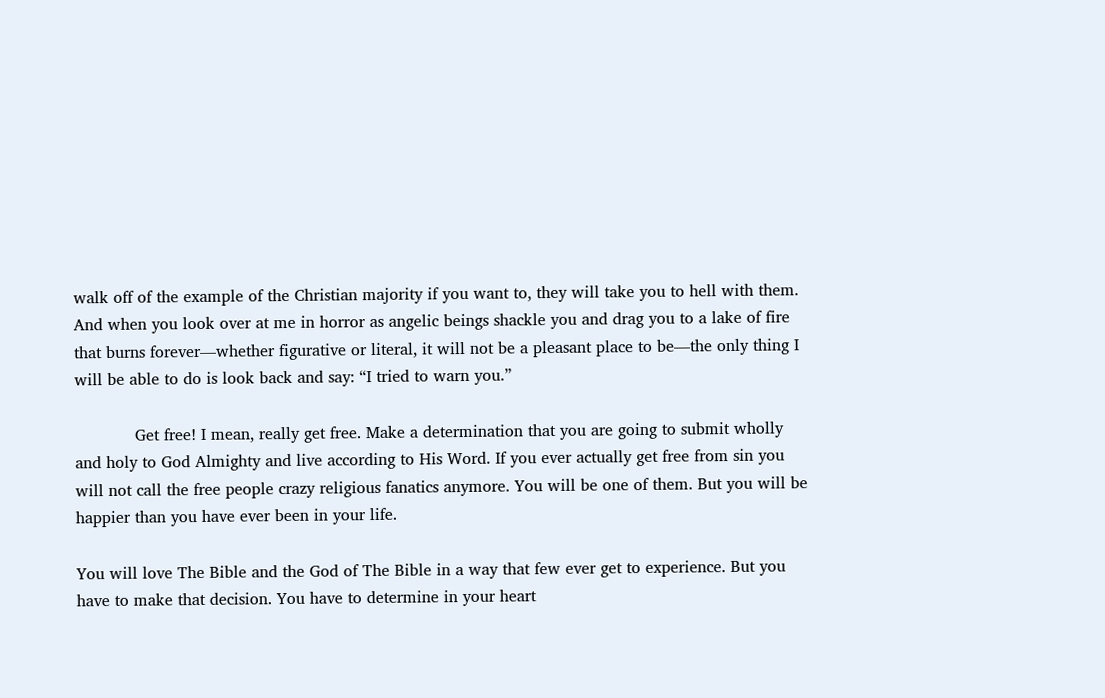walk off of the example of the Christian majority if you want to, they will take you to hell with them. And when you look over at me in horror as angelic beings shackle you and drag you to a lake of fire that burns forever—whether figurative or literal, it will not be a pleasant place to be—the only thing I will be able to do is look back and say: “I tried to warn you.”

            Get free! I mean, really get free. Make a determination that you are going to submit wholly and holy to God Almighty and live according to His Word. If you ever actually get free from sin you will not call the free people crazy religious fanatics anymore. You will be one of them. But you will be happier than you have ever been in your life.

You will love The Bible and the God of The Bible in a way that few ever get to experience. But you have to make that decision. You have to determine in your heart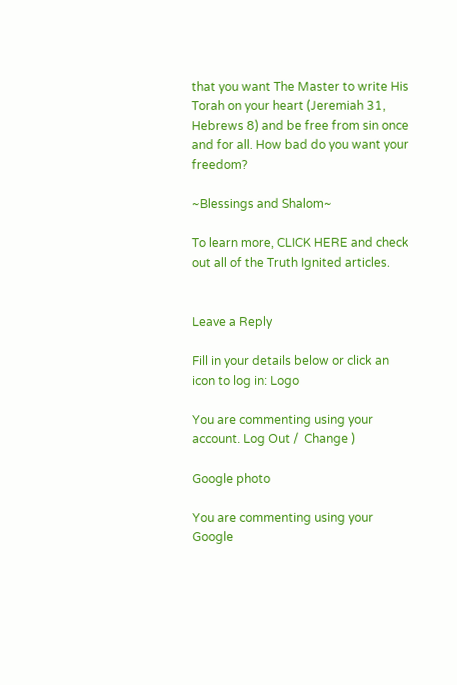that you want The Master to write His Torah on your heart (Jeremiah 31, Hebrews 8) and be free from sin once and for all. How bad do you want your freedom?

~Blessings and Shalom~

To learn more, CLICK HERE and check out all of the Truth Ignited articles.


Leave a Reply

Fill in your details below or click an icon to log in: Logo

You are commenting using your account. Log Out /  Change )

Google photo

You are commenting using your Google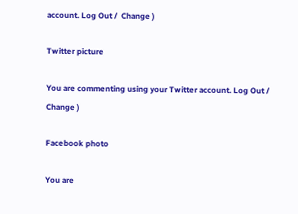account. Log Out /  Change )

Twitter picture

You are commenting using your Twitter account. Log Out /  Change )

Facebook photo

You are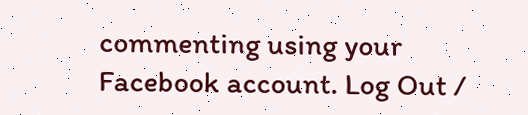commenting using your Facebook account. Log Out /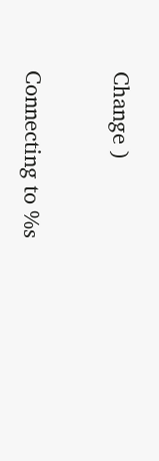Change )

Connecting to %s